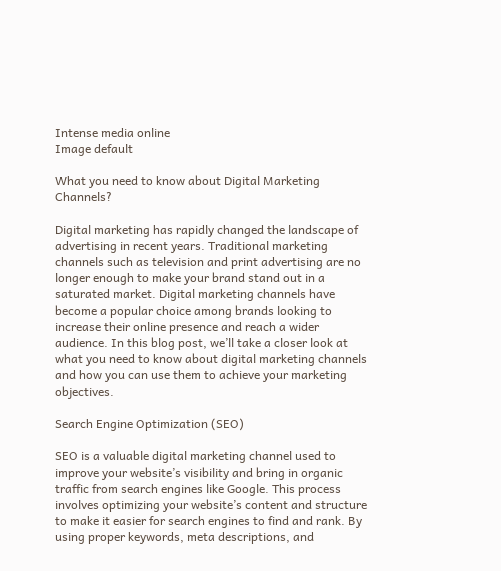Intense media online
Image default

What you need to know about Digital Marketing Channels?

Digital marketing has rapidly changed the landscape of advertising in recent years. Traditional marketing channels such as television and print advertising are no longer enough to make your brand stand out in a saturated market. Digital marketing channels have become a popular choice among brands looking to increase their online presence and reach a wider audience. In this blog post, we’ll take a closer look at what you need to know about digital marketing channels and how you can use them to achieve your marketing objectives.

Search Engine Optimization (SEO)

SEO is a valuable digital marketing channel used to improve your website’s visibility and bring in organic traffic from search engines like Google. This process involves optimizing your website’s content and structure to make it easier for search engines to find and rank. By using proper keywords, meta descriptions, and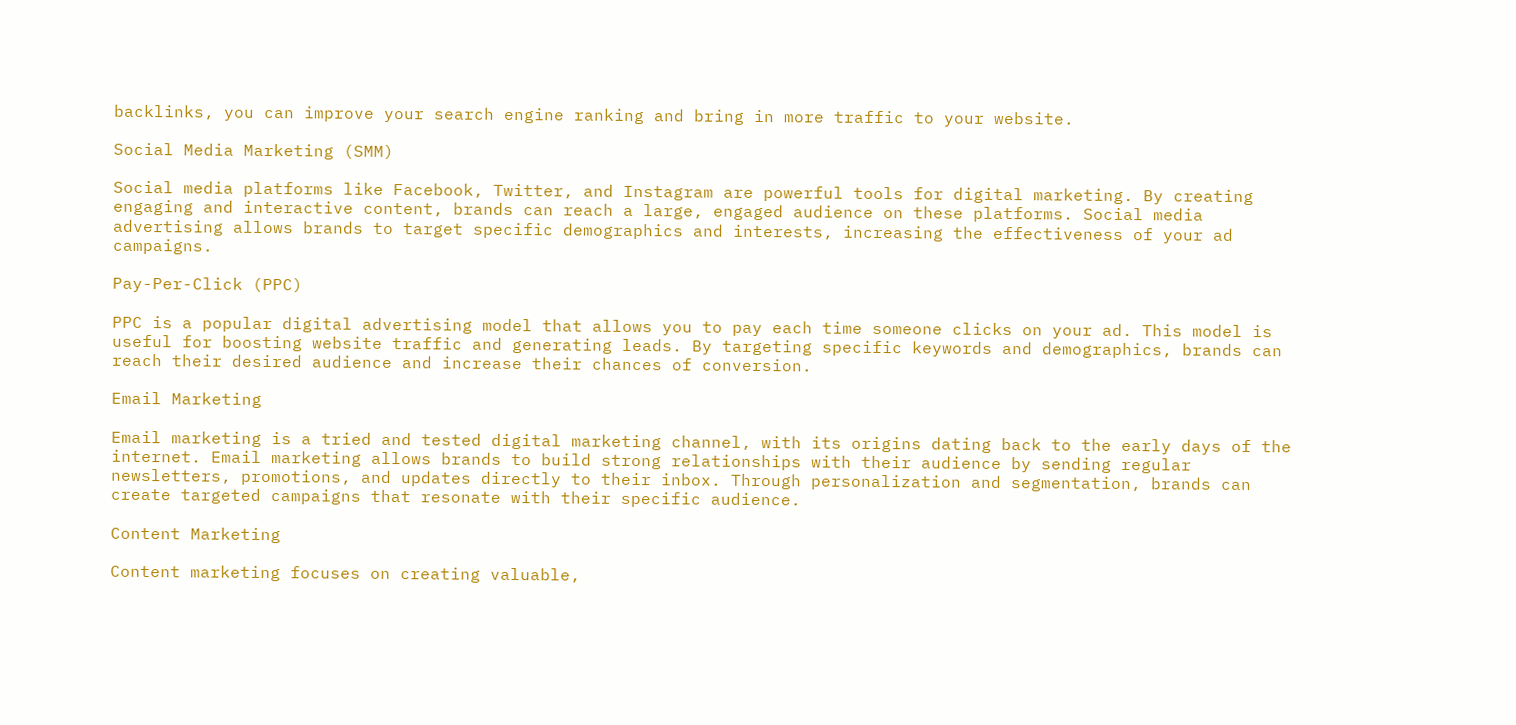backlinks, you can improve your search engine ranking and bring in more traffic to your website.

Social Media Marketing (SMM)

Social media platforms like Facebook, Twitter, and Instagram are powerful tools for digital marketing. By creating engaging and interactive content, brands can reach a large, engaged audience on these platforms. Social media advertising allows brands to target specific demographics and interests, increasing the effectiveness of your ad campaigns.

Pay-Per-Click (PPC)

PPC is a popular digital advertising model that allows you to pay each time someone clicks on your ad. This model is useful for boosting website traffic and generating leads. By targeting specific keywords and demographics, brands can reach their desired audience and increase their chances of conversion.

Email Marketing

Email marketing is a tried and tested digital marketing channel, with its origins dating back to the early days of the internet. Email marketing allows brands to build strong relationships with their audience by sending regular newsletters, promotions, and updates directly to their inbox. Through personalization and segmentation, brands can create targeted campaigns that resonate with their specific audience.

Content Marketing

Content marketing focuses on creating valuable,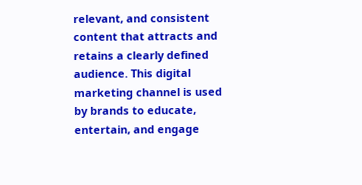relevant, and consistent content that attracts and retains a clearly defined audience. This digital marketing channel is used by brands to educate, entertain, and engage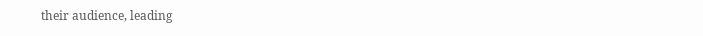their audience, leading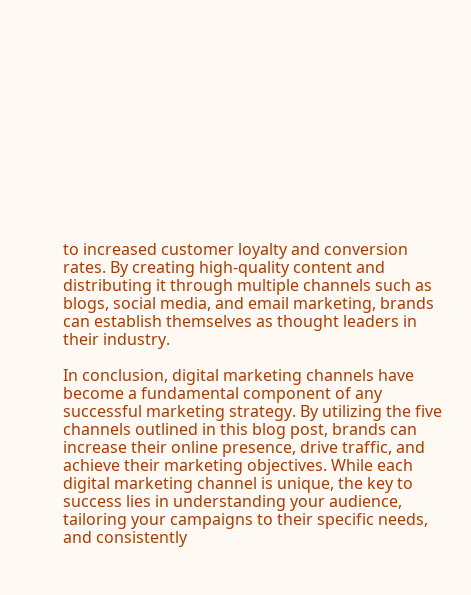to increased customer loyalty and conversion rates. By creating high-quality content and distributing it through multiple channels such as blogs, social media, and email marketing, brands can establish themselves as thought leaders in their industry.

In conclusion, digital marketing channels have become a fundamental component of any successful marketing strategy. By utilizing the five channels outlined in this blog post, brands can increase their online presence, drive traffic, and achieve their marketing objectives. While each digital marketing channel is unique, the key to success lies in understanding your audience, tailoring your campaigns to their specific needs, and consistently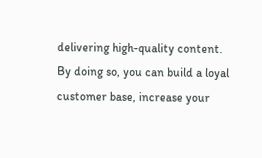delivering high-quality content. By doing so, you can build a loyal customer base, increase your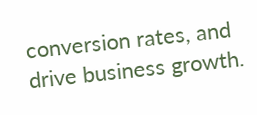conversion rates, and drive business growth.